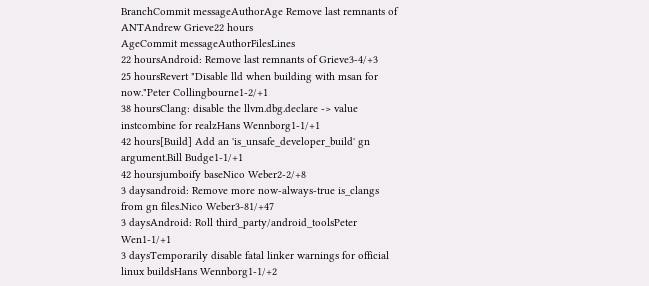BranchCommit messageAuthorAge Remove last remnants of ANTAndrew Grieve22 hours
AgeCommit messageAuthorFilesLines
22 hoursAndroid: Remove last remnants of Grieve3-4/+3
25 hoursRevert "Disable lld when building with msan for now."Peter Collingbourne1-2/+1
38 hoursClang: disable the llvm.dbg.declare -> value instcombine for realzHans Wennborg1-1/+1
42 hours[Build] Add an 'is_unsafe_developer_build' gn argument.Bill Budge1-1/+1
42 hoursjumboify baseNico Weber2-2/+8
3 daysandroid: Remove more now-always-true is_clangs from gn files.Nico Weber3-81/+47
3 daysAndroid: Roll third_party/android_toolsPeter Wen1-1/+1
3 daysTemporarily disable fatal linker warnings for official linux buildsHans Wennborg1-1/+2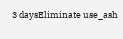3 daysEliminate use_ash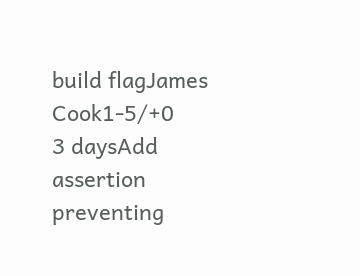build flagJames Cook1-5/+0
3 daysAdd assertion preventing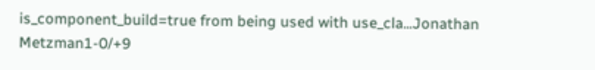is_component_build=true from being used with use_cla...Jonathan Metzman1-0/+9